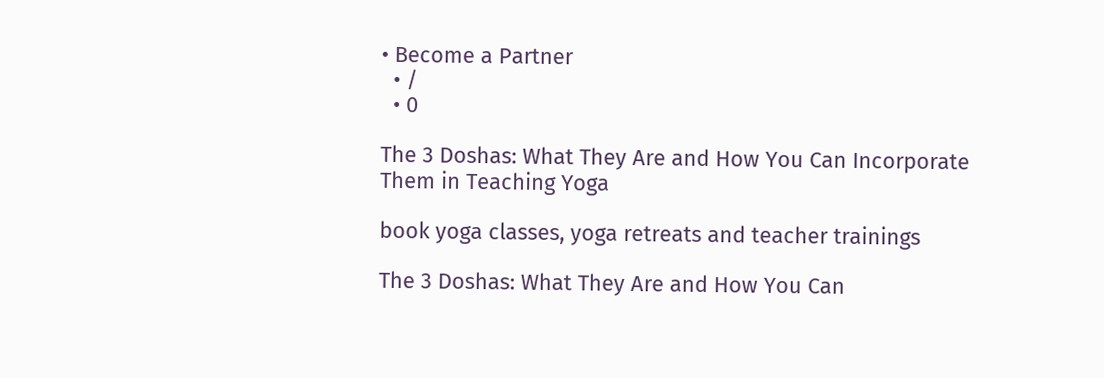• Become a Partner
  • /
  • 0

The 3 Doshas: What They Are and How You Can Incorporate Them in Teaching Yoga

book yoga classes, yoga retreats and teacher trainings

The 3 Doshas: What They Are and How You Can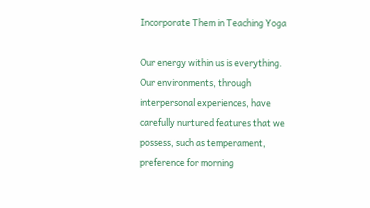Incorporate Them in Teaching Yoga

Our energy within us is everything. Our environments, through interpersonal experiences, have carefully nurtured features that we possess, such as temperament, preference for morning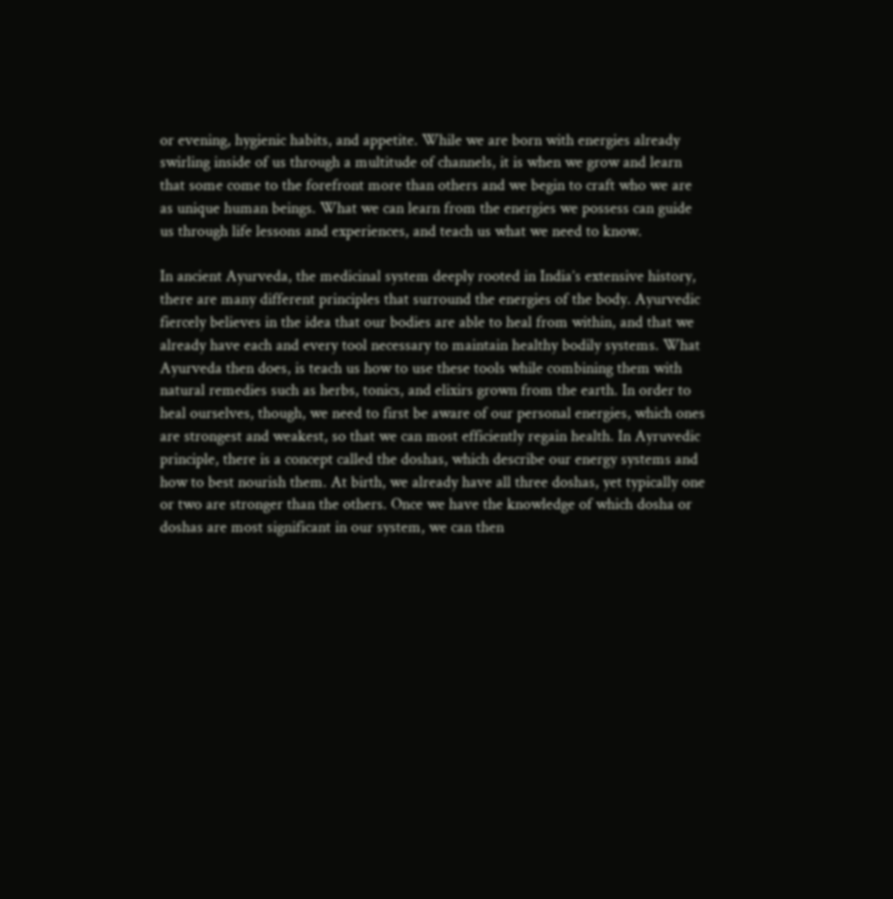or evening, hygienic habits, and appetite. While we are born with energies already swirling inside of us through a multitude of channels, it is when we grow and learn that some come to the forefront more than others and we begin to craft who we are as unique human beings. What we can learn from the energies we possess can guide us through life lessons and experiences, and teach us what we need to know.

In ancient Ayurveda, the medicinal system deeply rooted in India’s extensive history, there are many different principles that surround the energies of the body. Ayurvedic fiercely believes in the idea that our bodies are able to heal from within, and that we already have each and every tool necessary to maintain healthy bodily systems. What Ayurveda then does, is teach us how to use these tools while combining them with natural remedies such as herbs, tonics, and elixirs grown from the earth. In order to heal ourselves, though, we need to first be aware of our personal energies, which ones are strongest and weakest, so that we can most efficiently regain health. In Ayruvedic principle, there is a concept called the doshas, which describe our energy systems and how to best nourish them. At birth, we already have all three doshas, yet typically one or two are stronger than the others. Once we have the knowledge of which dosha or doshas are most significant in our system, we can then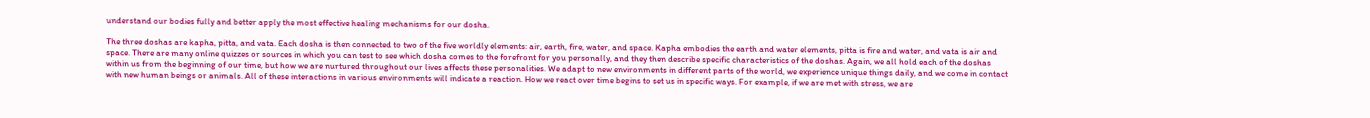understand our bodies fully and better apply the most effective healing mechanisms for our dosha.

The three doshas are kapha, pitta, and vata. Each dosha is then connected to two of the five worldly elements: air, earth, fire, water, and space. Kapha embodies the earth and water elements, pitta is fire and water, and vata is air and space. There are many online quizzes or sources in which you can test to see which dosha comes to the forefront for you personally, and they then describe specific characteristics of the doshas. Again, we all hold each of the doshas within us from the beginning of our time, but how we are nurtured throughout our lives affects these personalities. We adapt to new environments in different parts of the world, we experience unique things daily, and we come in contact with new human beings or animals. All of these interactions in various environments will indicate a reaction. How we react over time begins to set us in specific ways. For example, if we are met with stress, we are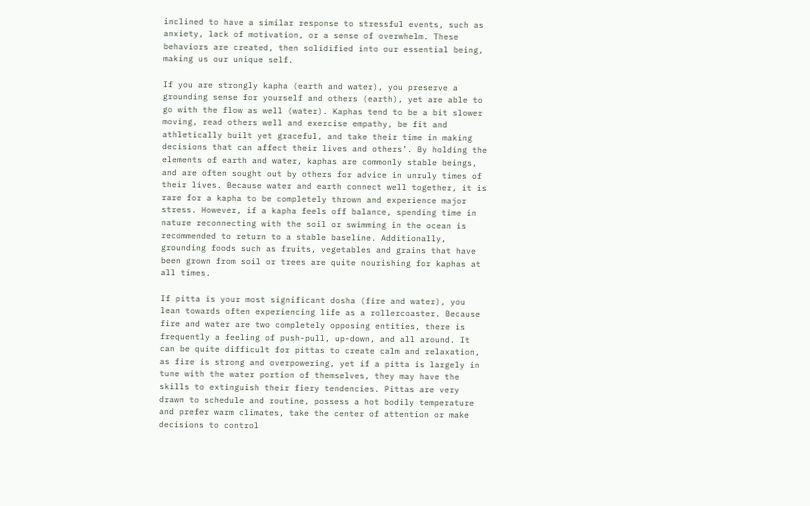inclined to have a similar response to stressful events, such as anxiety, lack of motivation, or a sense of overwhelm. These behaviors are created, then solidified into our essential being, making us our unique self.

If you are strongly kapha (earth and water), you preserve a grounding sense for yourself and others (earth), yet are able to go with the flow as well (water). Kaphas tend to be a bit slower moving, read others well and exercise empathy, be fit and athletically built yet graceful, and take their time in making decisions that can affect their lives and others’. By holding the elements of earth and water, kaphas are commonly stable beings, and are often sought out by others for advice in unruly times of their lives. Because water and earth connect well together, it is rare for a kapha to be completely thrown and experience major stress. However, if a kapha feels off balance, spending time in nature reconnecting with the soil or swimming in the ocean is recommended to return to a stable baseline. Additionally, grounding foods such as fruits, vegetables and grains that have been grown from soil or trees are quite nourishing for kaphas at all times.

If pitta is your most significant dosha (fire and water), you lean towards often experiencing life as a rollercoaster. Because fire and water are two completely opposing entities, there is frequently a feeling of push-pull, up-down, and all around. It can be quite difficult for pittas to create calm and relaxation, as fire is strong and overpowering, yet if a pitta is largely in tune with the water portion of themselves, they may have the skills to extinguish their fiery tendencies. Pittas are very drawn to schedule and routine, possess a hot bodily temperature and prefer warm climates, take the center of attention or make decisions to control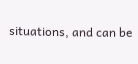situations, and can be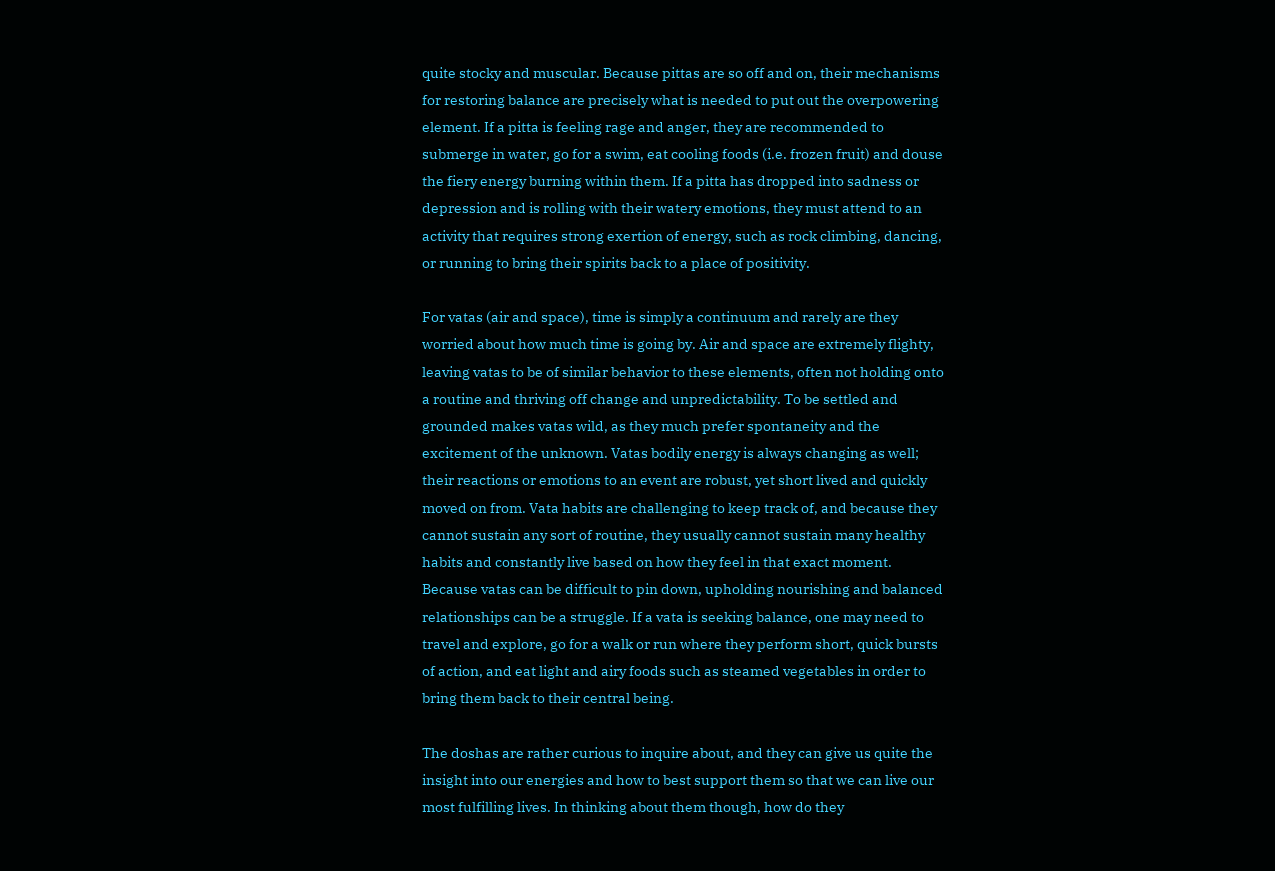quite stocky and muscular. Because pittas are so off and on, their mechanisms for restoring balance are precisely what is needed to put out the overpowering element. If a pitta is feeling rage and anger, they are recommended to submerge in water, go for a swim, eat cooling foods (i.e. frozen fruit) and douse the fiery energy burning within them. If a pitta has dropped into sadness or depression and is rolling with their watery emotions, they must attend to an activity that requires strong exertion of energy, such as rock climbing, dancing, or running to bring their spirits back to a place of positivity.

For vatas (air and space), time is simply a continuum and rarely are they worried about how much time is going by. Air and space are extremely flighty, leaving vatas to be of similar behavior to these elements, often not holding onto a routine and thriving off change and unpredictability. To be settled and grounded makes vatas wild, as they much prefer spontaneity and the excitement of the unknown. Vatas bodily energy is always changing as well; their reactions or emotions to an event are robust, yet short lived and quickly moved on from. Vata habits are challenging to keep track of, and because they cannot sustain any sort of routine, they usually cannot sustain many healthy habits and constantly live based on how they feel in that exact moment. Because vatas can be difficult to pin down, upholding nourishing and balanced relationships can be a struggle. If a vata is seeking balance, one may need to travel and explore, go for a walk or run where they perform short, quick bursts of action, and eat light and airy foods such as steamed vegetables in order to bring them back to their central being.

The doshas are rather curious to inquire about, and they can give us quite the insight into our energies and how to best support them so that we can live our most fulfilling lives. In thinking about them though, how do they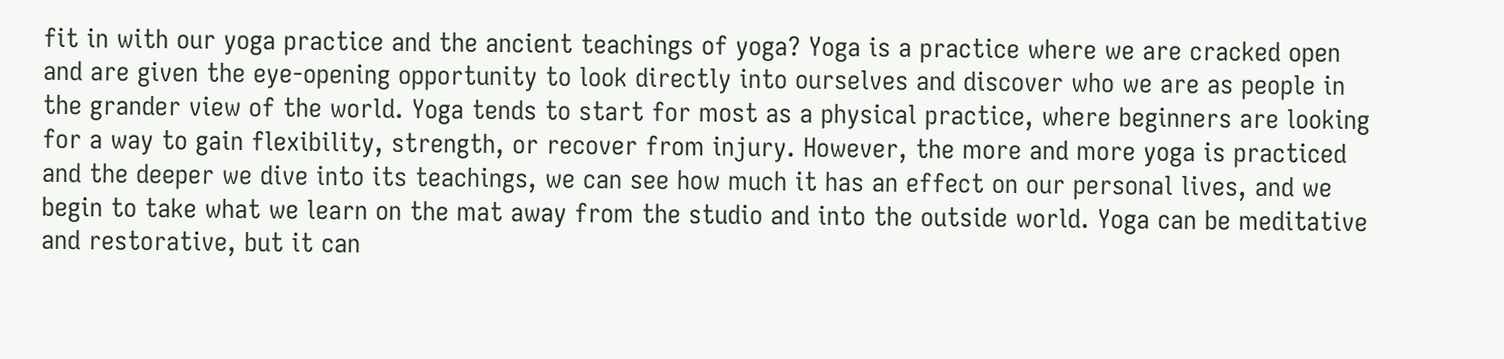fit in with our yoga practice and the ancient teachings of yoga? Yoga is a practice where we are cracked open and are given the eye-opening opportunity to look directly into ourselves and discover who we are as people in the grander view of the world. Yoga tends to start for most as a physical practice, where beginners are looking for a way to gain flexibility, strength, or recover from injury. However, the more and more yoga is practiced and the deeper we dive into its teachings, we can see how much it has an effect on our personal lives, and we begin to take what we learn on the mat away from the studio and into the outside world. Yoga can be meditative and restorative, but it can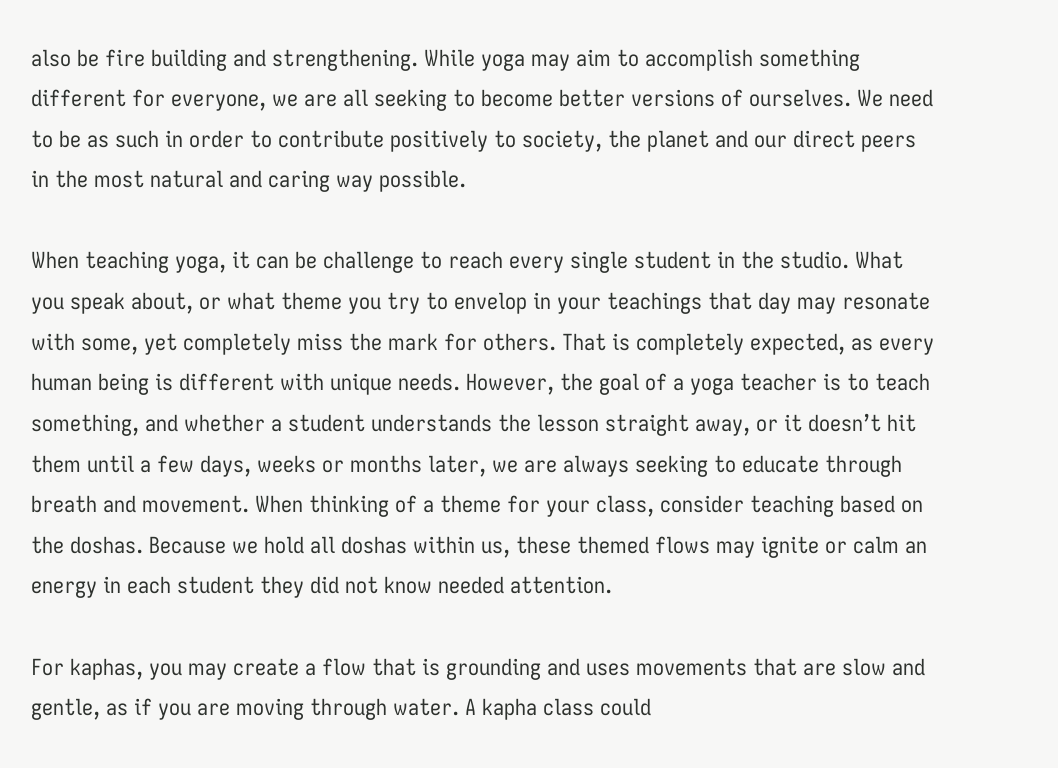also be fire building and strengthening. While yoga may aim to accomplish something different for everyone, we are all seeking to become better versions of ourselves. We need to be as such in order to contribute positively to society, the planet and our direct peers in the most natural and caring way possible.

When teaching yoga, it can be challenge to reach every single student in the studio. What you speak about, or what theme you try to envelop in your teachings that day may resonate with some, yet completely miss the mark for others. That is completely expected, as every human being is different with unique needs. However, the goal of a yoga teacher is to teach something, and whether a student understands the lesson straight away, or it doesn’t hit them until a few days, weeks or months later, we are always seeking to educate through breath and movement. When thinking of a theme for your class, consider teaching based on the doshas. Because we hold all doshas within us, these themed flows may ignite or calm an energy in each student they did not know needed attention.

For kaphas, you may create a flow that is grounding and uses movements that are slow and gentle, as if you are moving through water. A kapha class could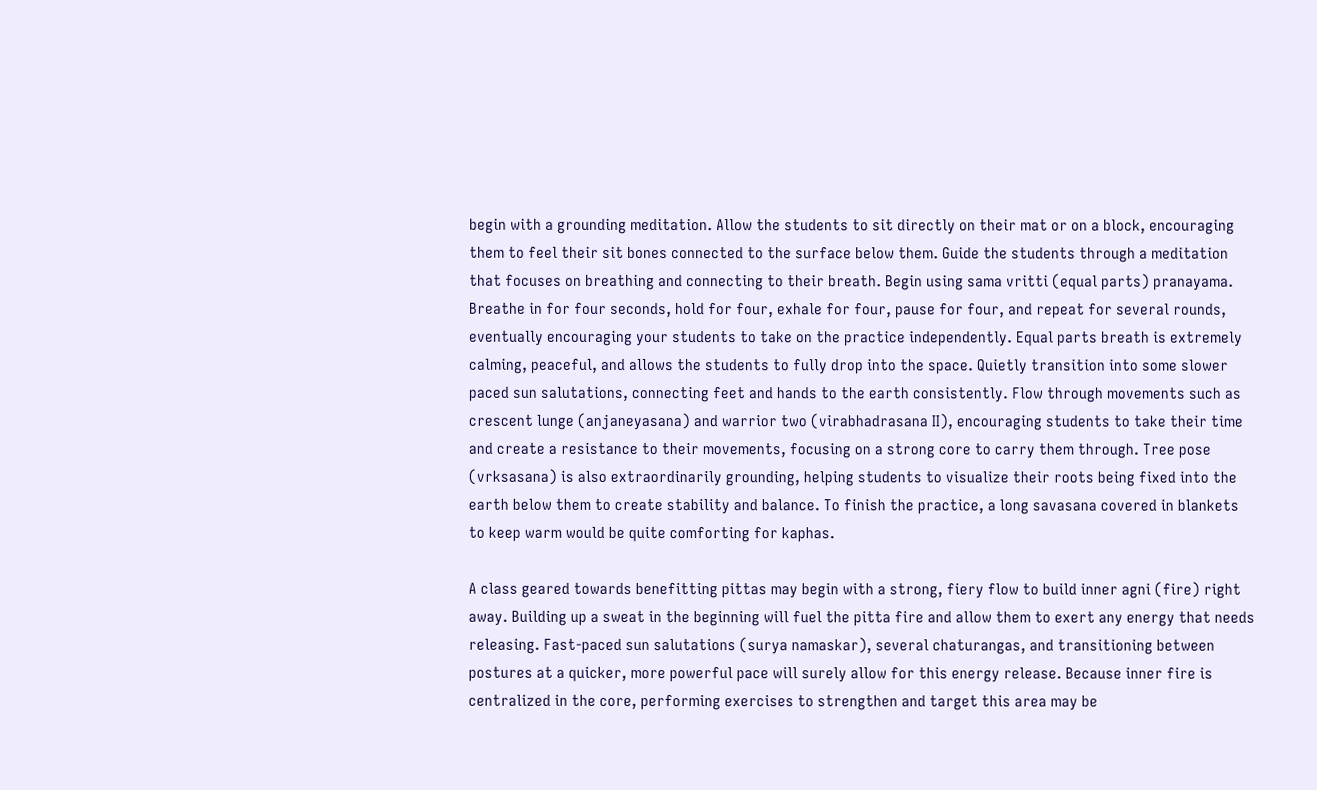begin with a grounding meditation. Allow the students to sit directly on their mat or on a block, encouraging them to feel their sit bones connected to the surface below them. Guide the students through a meditation that focuses on breathing and connecting to their breath. Begin using sama vritti (equal parts) pranayama. Breathe in for four seconds, hold for four, exhale for four, pause for four, and repeat for several rounds, eventually encouraging your students to take on the practice independently. Equal parts breath is extremely calming, peaceful, and allows the students to fully drop into the space. Quietly transition into some slower paced sun salutations, connecting feet and hands to the earth consistently. Flow through movements such as crescent lunge (anjaneyasana) and warrior two (virabhadrasana II), encouraging students to take their time and create a resistance to their movements, focusing on a strong core to carry them through. Tree pose (vrksasana) is also extraordinarily grounding, helping students to visualize their roots being fixed into the earth below them to create stability and balance. To finish the practice, a long savasana covered in blankets to keep warm would be quite comforting for kaphas.

A class geared towards benefitting pittas may begin with a strong, fiery flow to build inner agni (fire) right away. Building up a sweat in the beginning will fuel the pitta fire and allow them to exert any energy that needs releasing. Fast-paced sun salutations (surya namaskar), several chaturangas, and transitioning between postures at a quicker, more powerful pace will surely allow for this energy release. Because inner fire is centralized in the core, performing exercises to strengthen and target this area may be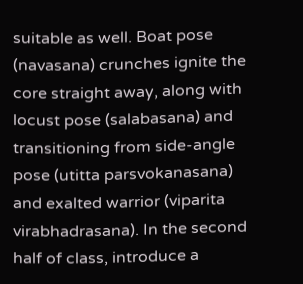suitable as well. Boat pose (navasana) crunches ignite the core straight away, along with locust pose (salabasana) and transitioning from side-angle pose (utitta parsvokanasana) and exalted warrior (viparita virabhadrasana). In the second half of class, introduce a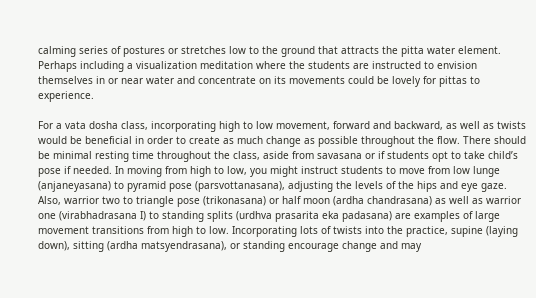calming series of postures or stretches low to the ground that attracts the pitta water element. Perhaps including a visualization meditation where the students are instructed to envision themselves in or near water and concentrate on its movements could be lovely for pittas to experience.

For a vata dosha class, incorporating high to low movement, forward and backward, as well as twists would be beneficial in order to create as much change as possible throughout the flow. There should be minimal resting time throughout the class, aside from savasana or if students opt to take child’s pose if needed. In moving from high to low, you might instruct students to move from low lunge (anjaneyasana) to pyramid pose (parsvottanasana), adjusting the levels of the hips and eye gaze. Also, warrior two to triangle pose (trikonasana) or half moon (ardha chandrasana) as well as warrior one (virabhadrasana I) to standing splits (urdhva prasarita eka padasana) are examples of large movement transitions from high to low. Incorporating lots of twists into the practice, supine (laying down), sitting (ardha matsyendrasana), or standing encourage change and may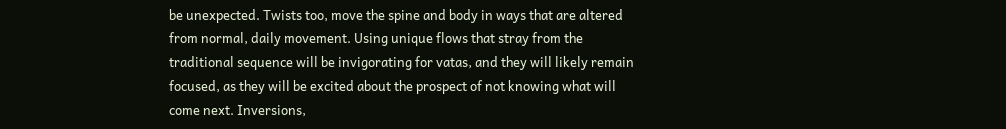be unexpected. Twists too, move the spine and body in ways that are altered from normal, daily movement. Using unique flows that stray from the traditional sequence will be invigorating for vatas, and they will likely remain focused, as they will be excited about the prospect of not knowing what will come next. Inversions,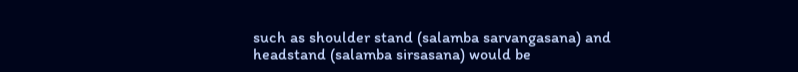such as shoulder stand (salamba sarvangasana) and headstand (salamba sirsasana) would be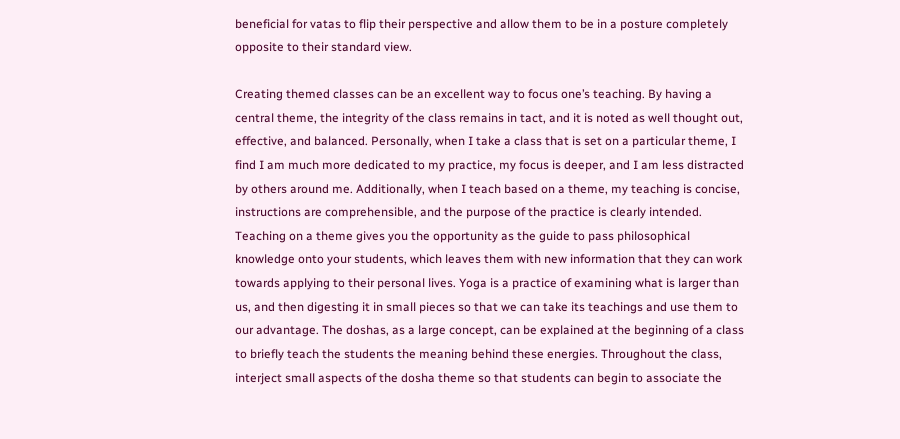beneficial for vatas to flip their perspective and allow them to be in a posture completely opposite to their standard view.

Creating themed classes can be an excellent way to focus one’s teaching. By having a central theme, the integrity of the class remains in tact, and it is noted as well thought out, effective, and balanced. Personally, when I take a class that is set on a particular theme, I find I am much more dedicated to my practice, my focus is deeper, and I am less distracted by others around me. Additionally, when I teach based on a theme, my teaching is concise, instructions are comprehensible, and the purpose of the practice is clearly intended. Teaching on a theme gives you the opportunity as the guide to pass philosophical knowledge onto your students, which leaves them with new information that they can work towards applying to their personal lives. Yoga is a practice of examining what is larger than us, and then digesting it in small pieces so that we can take its teachings and use them to our advantage. The doshas, as a large concept, can be explained at the beginning of a class to briefly teach the students the meaning behind these energies. Throughout the class, interject small aspects of the dosha theme so that students can begin to associate the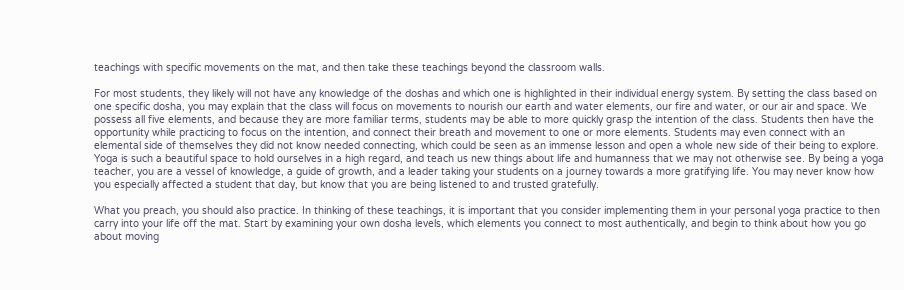teachings with specific movements on the mat, and then take these teachings beyond the classroom walls.

For most students, they likely will not have any knowledge of the doshas and which one is highlighted in their individual energy system. By setting the class based on one specific dosha, you may explain that the class will focus on movements to nourish our earth and water elements, our fire and water, or our air and space. We possess all five elements, and because they are more familiar terms, students may be able to more quickly grasp the intention of the class. Students then have the opportunity while practicing to focus on the intention, and connect their breath and movement to one or more elements. Students may even connect with an elemental side of themselves they did not know needed connecting, which could be seen as an immense lesson and open a whole new side of their being to explore. Yoga is such a beautiful space to hold ourselves in a high regard, and teach us new things about life and humanness that we may not otherwise see. By being a yoga teacher, you are a vessel of knowledge, a guide of growth, and a leader taking your students on a journey towards a more gratifying life. You may never know how you especially affected a student that day, but know that you are being listened to and trusted gratefully.

What you preach, you should also practice. In thinking of these teachings, it is important that you consider implementing them in your personal yoga practice to then carry into your life off the mat. Start by examining your own dosha levels, which elements you connect to most authentically, and begin to think about how you go about moving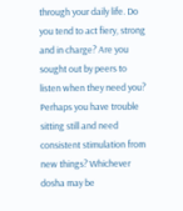through your daily life. Do you tend to act fiery, strong and in charge? Are you sought out by peers to listen when they need you? Perhaps you have trouble sitting still and need consistent stimulation from new things? Whichever dosha may be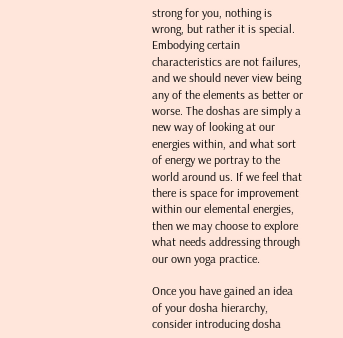strong for you, nothing is wrong, but rather it is special. Embodying certain characteristics are not failures, and we should never view being any of the elements as better or worse. The doshas are simply a new way of looking at our energies within, and what sort of energy we portray to the world around us. If we feel that there is space for improvement within our elemental energies, then we may choose to explore what needs addressing through our own yoga practice.

Once you have gained an idea of your dosha hierarchy, consider introducing dosha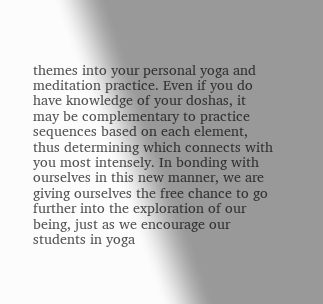themes into your personal yoga and meditation practice. Even if you do have knowledge of your doshas, it may be complementary to practice sequences based on each element, thus determining which connects with you most intensely. In bonding with ourselves in this new manner, we are giving ourselves the free chance to go further into the exploration of our being, just as we encourage our students in yoga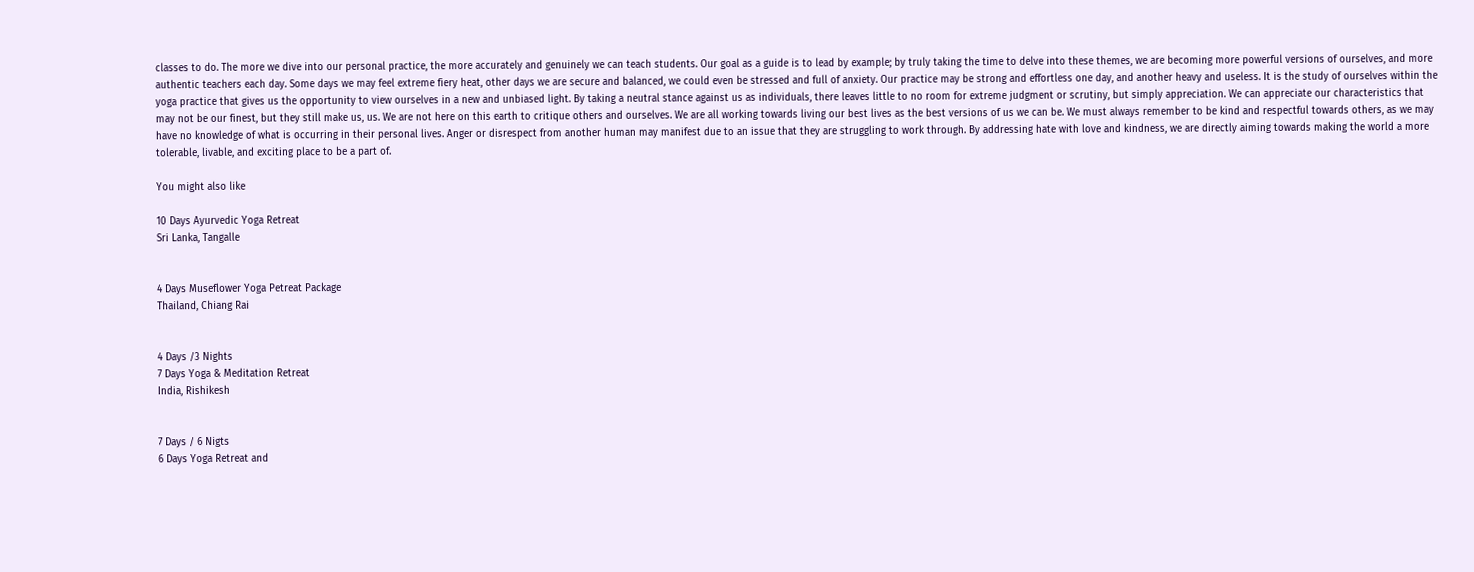classes to do. The more we dive into our personal practice, the more accurately and genuinely we can teach students. Our goal as a guide is to lead by example; by truly taking the time to delve into these themes, we are becoming more powerful versions of ourselves, and more authentic teachers each day. Some days we may feel extreme fiery heat, other days we are secure and balanced, we could even be stressed and full of anxiety. Our practice may be strong and effortless one day, and another heavy and useless. It is the study of ourselves within the yoga practice that gives us the opportunity to view ourselves in a new and unbiased light. By taking a neutral stance against us as individuals, there leaves little to no room for extreme judgment or scrutiny, but simply appreciation. We can appreciate our characteristics that may not be our finest, but they still make us, us. We are not here on this earth to critique others and ourselves. We are all working towards living our best lives as the best versions of us we can be. We must always remember to be kind and respectful towards others, as we may have no knowledge of what is occurring in their personal lives. Anger or disrespect from another human may manifest due to an issue that they are struggling to work through. By addressing hate with love and kindness, we are directly aiming towards making the world a more tolerable, livable, and exciting place to be a part of.

You might also like

10 Days Ayurvedic Yoga Retreat
Sri Lanka, Tangalle


4 Days Museflower Yoga Petreat Package
Thailand, Chiang Rai


4 Days /3 Nights
7 Days Yoga & Meditation Retreat
India, Rishikesh


7 Days / 6 Nigts
6 Days Yoga Retreat and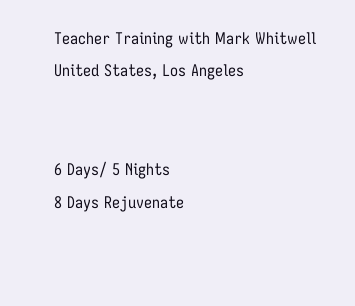Teacher Training with Mark Whitwell
United States, Los Angeles


6 Days/ 5 Nights
8 Days Rejuvenate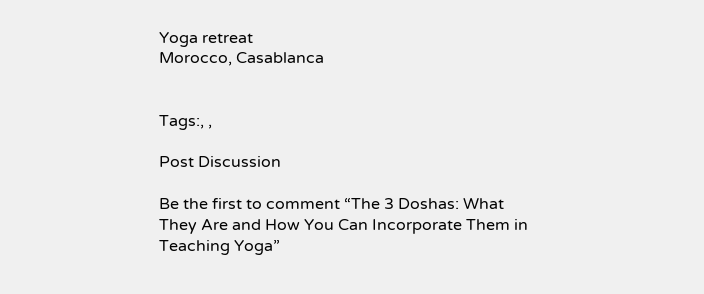Yoga retreat
Morocco, Casablanca


Tags:, ,

Post Discussion

Be the first to comment “The 3 Doshas: What They Are and How You Can Incorporate Them in Teaching Yoga”